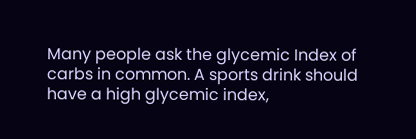Many people ask the glycemic Index of carbs in common. A sports drink should have a high glycemic index,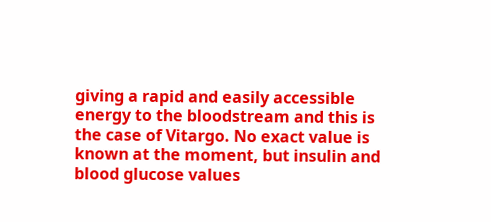giving a rapid and easily accessible energy to the bloodstream and this is the case of Vitargo. No exact value is known at the moment, but insulin and blood glucose values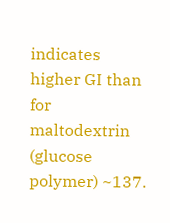indicates higher GI than for maltodextrin (glucose polymer) ~137.